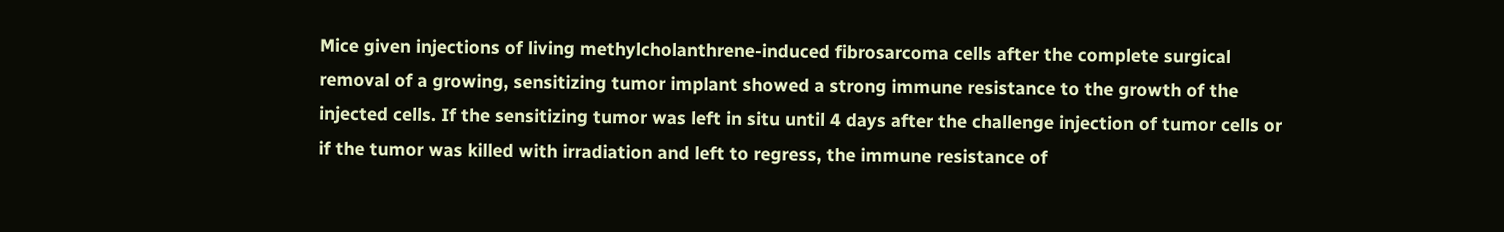Mice given injections of living methylcholanthrene-induced fibrosarcoma cells after the complete surgical removal of a growing, sensitizing tumor implant showed a strong immune resistance to the growth of the injected cells. If the sensitizing tumor was left in situ until 4 days after the challenge injection of tumor cells or if the tumor was killed with irradiation and left to regress, the immune resistance of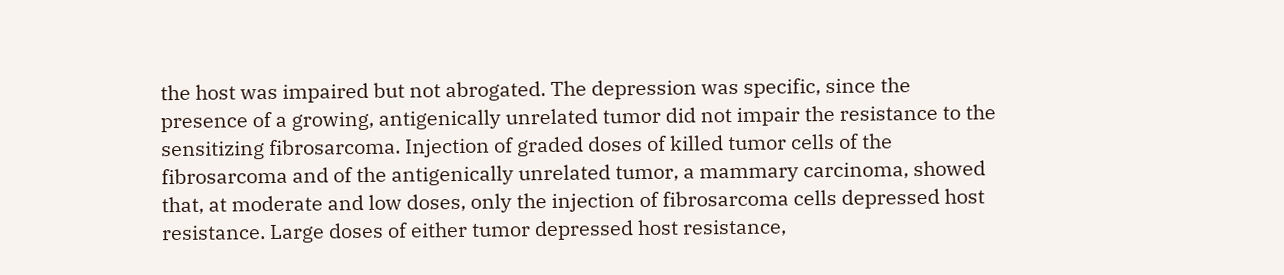the host was impaired but not abrogated. The depression was specific, since the presence of a growing, antigenically unrelated tumor did not impair the resistance to the sensitizing fibrosarcoma. Injection of graded doses of killed tumor cells of the fibrosarcoma and of the antigenically unrelated tumor, a mammary carcinoma, showed that, at moderate and low doses, only the injection of fibrosarcoma cells depressed host resistance. Large doses of either tumor depressed host resistance,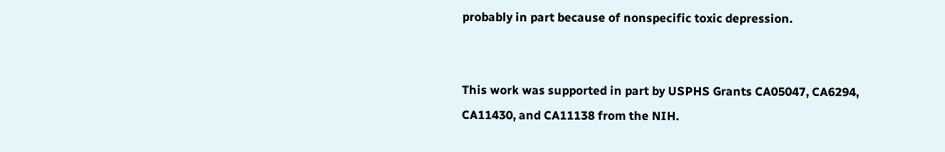probably in part because of nonspecific toxic depression.


This work was supported in part by USPHS Grants CA05047, CA6294, CA11430, and CA11138 from the NIH.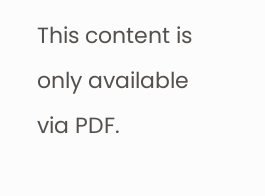This content is only available via PDF.